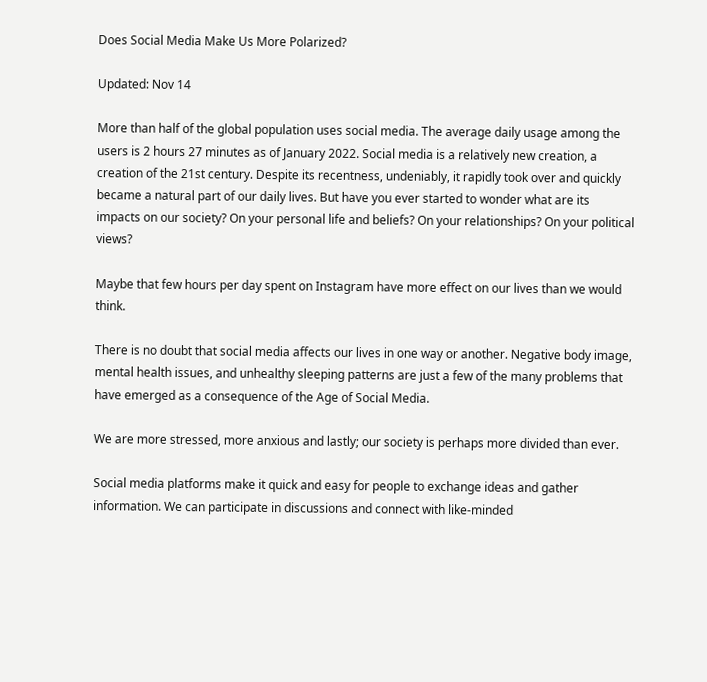Does Social Media Make Us More Polarized?

Updated: Nov 14

More than half of the global population uses social media. The average daily usage among the users is 2 hours 27 minutes as of January 2022. Social media is a relatively new creation, a creation of the 21st century. Despite its recentness, undeniably, it rapidly took over and quickly became a natural part of our daily lives. But have you ever started to wonder what are its impacts on our society? On your personal life and beliefs? On your relationships? On your political views?

Maybe that few hours per day spent on Instagram have more effect on our lives than we would think.

There is no doubt that social media affects our lives in one way or another. Negative body image, mental health issues, and unhealthy sleeping patterns are just a few of the many problems that have emerged as a consequence of the Age of Social Media.

We are more stressed, more anxious and lastly; our society is perhaps more divided than ever.

Social media platforms make it quick and easy for people to exchange ideas and gather information. We can participate in discussions and connect with like-minded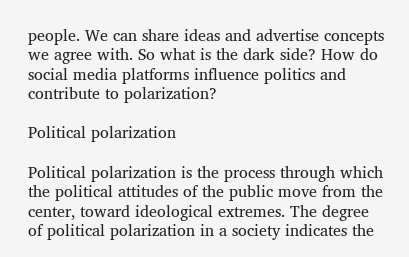people. We can share ideas and advertise concepts we agree with. So what is the dark side? How do social media platforms influence politics and contribute to polarization?

Political polarization

Political polarization is the process through which the political attitudes of the public move from the center, toward ideological extremes. The degree of political polarization in a society indicates the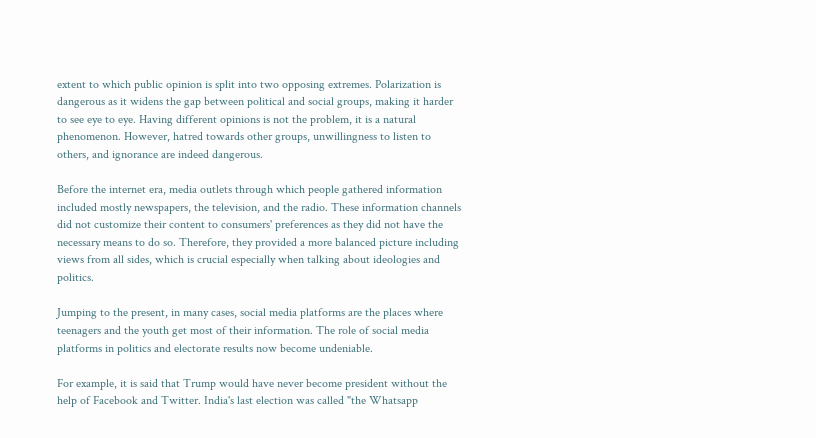extent to which public opinion is split into two opposing extremes. Polarization is dangerous as it widens the gap between political and social groups, making it harder to see eye to eye. Having different opinions is not the problem, it is a natural phenomenon. However, hatred towards other groups, unwillingness to listen to others, and ignorance are indeed dangerous.

Before the internet era, media outlets through which people gathered information included mostly newspapers, the television, and the radio. These information channels did not customize their content to consumers' preferences as they did not have the necessary means to do so. Therefore, they provided a more balanced picture including views from all sides, which is crucial especially when talking about ideologies and politics.

Jumping to the present, in many cases, social media platforms are the places where teenagers and the youth get most of their information. The role of social media platforms in politics and electorate results now become undeniable.

For example, it is said that Trump would have never become president without the help of Facebook and Twitter. India's last election was called "the Whatsapp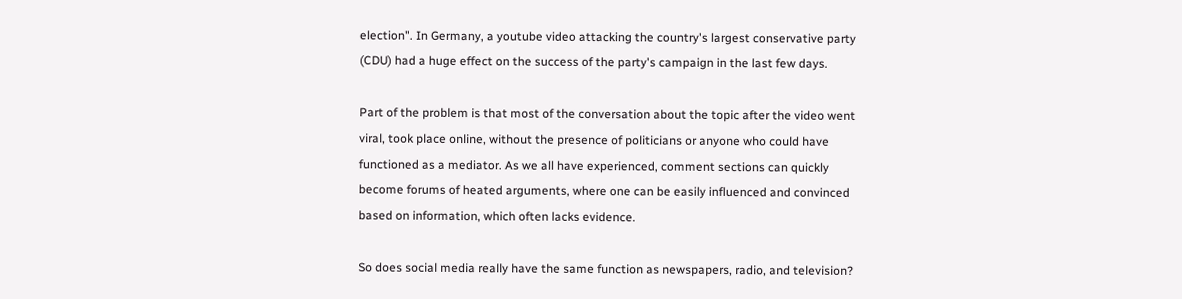election". In Germany, a youtube video attacking the country's largest conservative party (CDU) had a huge effect on the success of the party's campaign in the last few days.

Part of the problem is that most of the conversation about the topic after the video went viral, took place online, without the presence of politicians or anyone who could have functioned as a mediator. As we all have experienced, comment sections can quickly become forums of heated arguments, where one can be easily influenced and convinced based on information, which often lacks evidence.

So does social media really have the same function as newspapers, radio, and television?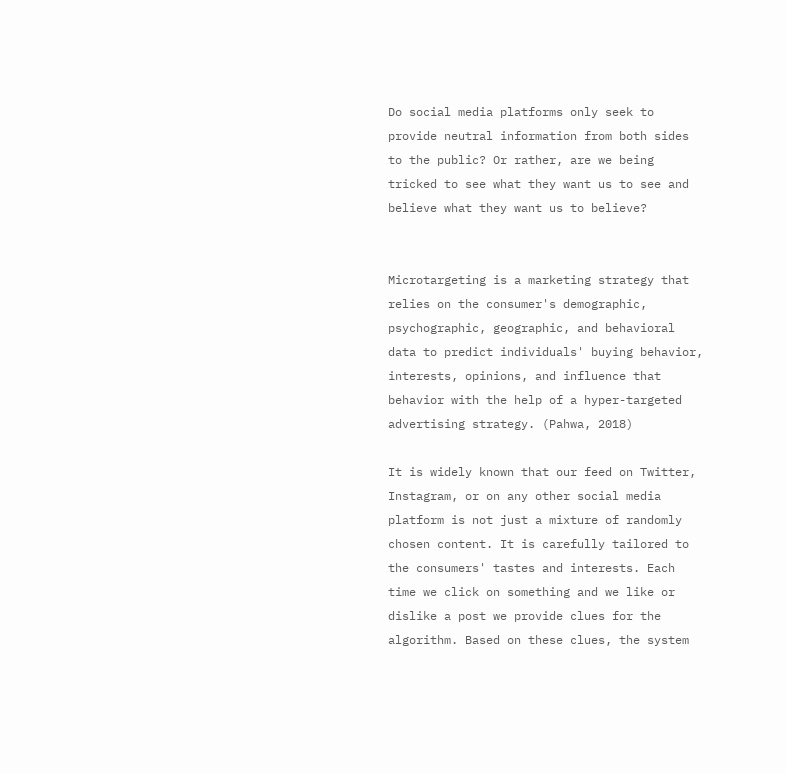Do social media platforms only seek to provide neutral information from both sides to the public? Or rather, are we being tricked to see what they want us to see and believe what they want us to believe?


Microtargeting is a marketing strategy that relies on the consumer's demographic, psychographic, geographic, and behavioral data to predict individuals' buying behavior, interests, opinions, and influence that behavior with the help of a hyper-targeted advertising strategy. (Pahwa, 2018)

It is widely known that our feed on Twitter, Instagram, or on any other social media platform is not just a mixture of randomly chosen content. It is carefully tailored to the consumers' tastes and interests. Each time we click on something and we like or dislike a post we provide clues for the algorithm. Based on these clues, the system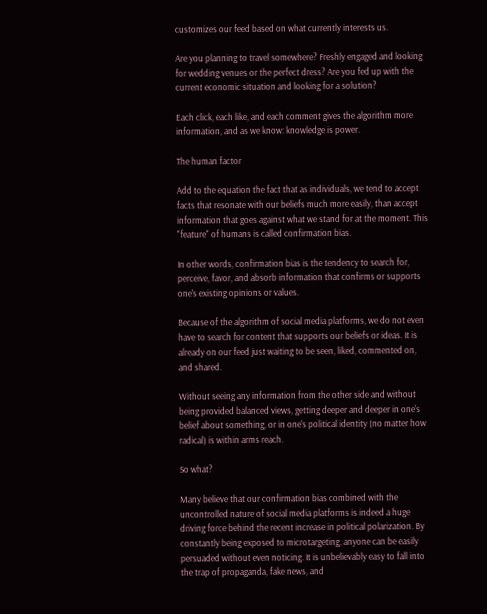customizes our feed based on what currently interests us.

Are you planning to travel somewhere? Freshly engaged and looking for wedding venues or the perfect dress? Are you fed up with the current economic situation and looking for a solution?

Each click, each like, and each comment gives the algorithm more information, and as we know: knowledge is power.

The human factor

Add to the equation the fact that as individuals, we tend to accept facts that resonate with our beliefs much more easily, than accept information that goes against what we stand for at the moment. This "feature" of humans is called confirmation bias.

In other words, confirmation bias is the tendency to search for, perceive, favor, and absorb information that confirms or supports one's existing opinions or values.

Because of the algorithm of social media platforms, we do not even have to search for content that supports our beliefs or ideas. It is already on our feed just waiting to be seen, liked, commented on, and shared.

Without seeing any information from the other side and without being provided balanced views, getting deeper and deeper in one's belief about something, or in one's political identity (no matter how radical) is within arms reach.

So what?

Many believe that our confirmation bias combined with the uncontrolled nature of social media platforms is indeed a huge driving force behind the recent increase in political polarization. By constantly being exposed to microtargeting, anyone can be easily persuaded without even noticing. It is unbelievably easy to fall into the trap of propaganda, fake news, and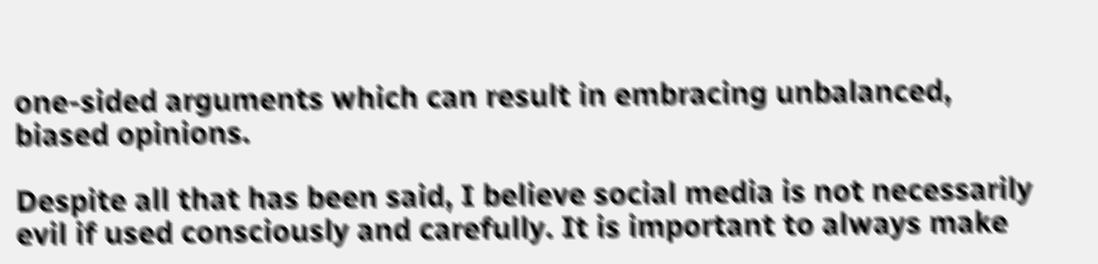one-sided arguments which can result in embracing unbalanced, biased opinions.

Despite all that has been said, I believe social media is not necessarily evil if used consciously and carefully. It is important to always make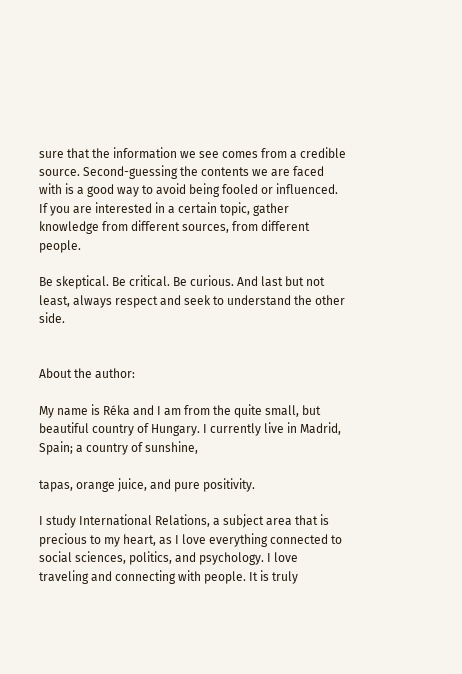sure that the information we see comes from a credible source. Second-guessing the contents we are faced with is a good way to avoid being fooled or influenced. If you are interested in a certain topic, gather knowledge from different sources, from different people.

Be skeptical. Be critical. Be curious. And last but not least, always respect and seek to understand the other side.


About the author:

My name is Réka and I am from the quite small, but beautiful country of Hungary. I currently live in Madrid, Spain; a country of sunshine,

tapas, orange juice, and pure positivity.

I study International Relations, a subject area that is precious to my heart, as I love everything connected to social sciences, politics, and psychology. I love traveling and connecting with people. It is truly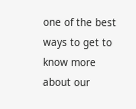one of the best ways to get to know more about our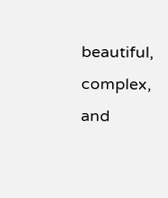beautiful, complex, and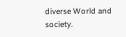diverse World and society.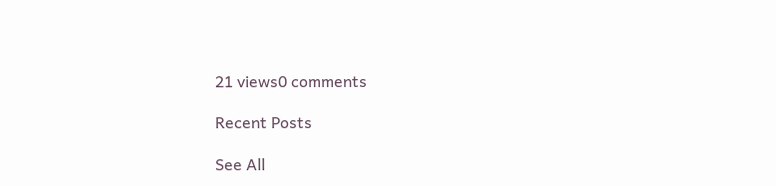21 views0 comments

Recent Posts

See All